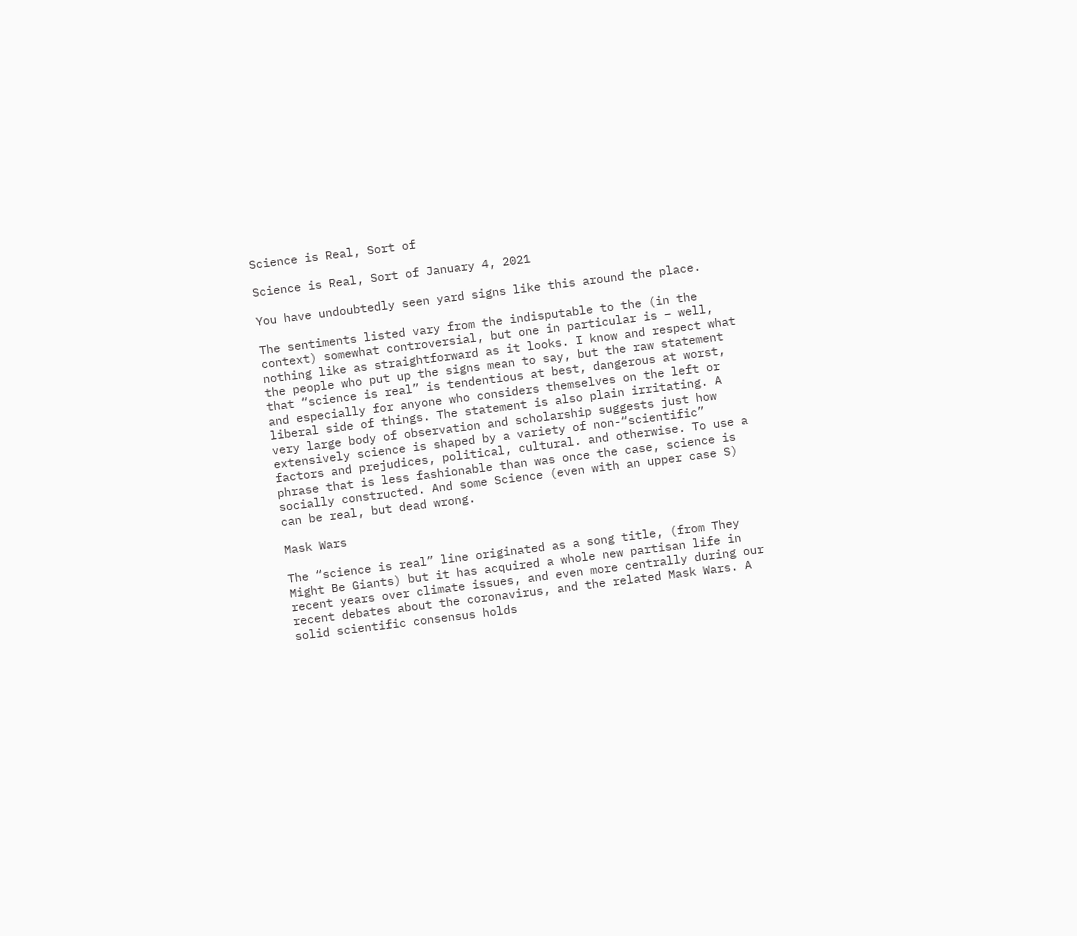Science is Real, Sort of

Science is Real, Sort of January 4, 2021

You have undoubtedly seen yard signs like this around the place.

The sentiments listed vary from the indisputable to the (in the context) somewhat controversial, but one in particular is – well, nothing like as straightforward as it looks. I know and respect what the people who put up the signs mean to say, but the raw statement that “science is real” is tendentious at best, dangerous at worst, and especially for anyone who considers themselves on the left or liberal side of things. The statement is also plain irritating. A very large body of observation and scholarship suggests just how extensively science is shaped by a variety of non-“scientific” factors and prejudices, political, cultural. and otherwise. To use a phrase that is less fashionable than was once the case, science is socially constructed. And some Science (even with an upper case S) can be real, but dead wrong.

Mask Wars

The “science is real” line originated as a song title, (from They Might Be Giants) but it has acquired a whole new partisan life in recent years over climate issues, and even more centrally during our recent debates about the coronavirus, and the related Mask Wars. A solid scientific consensus holds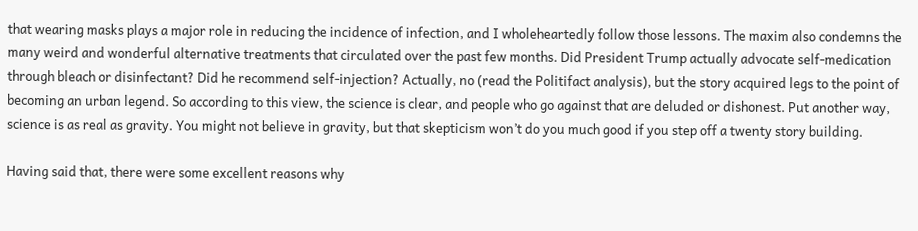that wearing masks plays a major role in reducing the incidence of infection, and I wholeheartedly follow those lessons. The maxim also condemns the many weird and wonderful alternative treatments that circulated over the past few months. Did President Trump actually advocate self-medication through bleach or disinfectant? Did he recommend self-injection? Actually, no (read the Politifact analysis), but the story acquired legs to the point of becoming an urban legend. So according to this view, the science is clear, and people who go against that are deluded or dishonest. Put another way, science is as real as gravity. You might not believe in gravity, but that skepticism won’t do you much good if you step off a twenty story building.

Having said that, there were some excellent reasons why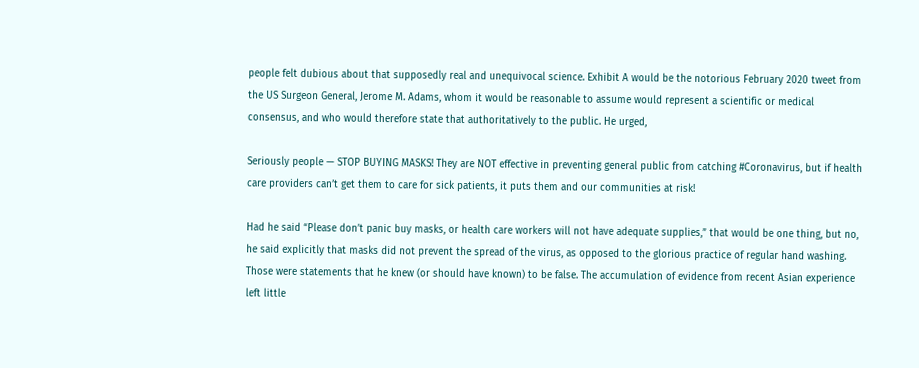people felt dubious about that supposedly real and unequivocal science. Exhibit A would be the notorious February 2020 tweet from the US Surgeon General, Jerome M. Adams, whom it would be reasonable to assume would represent a scientific or medical consensus, and who would therefore state that authoritatively to the public. He urged,

Seriously people — STOP BUYING MASKS! They are NOT effective in preventing general public from catching #Coronavirus, but if health care providers can’t get them to care for sick patients, it puts them and our communities at risk!

Had he said “Please don’t panic buy masks, or health care workers will not have adequate supplies,” that would be one thing, but no, he said explicitly that masks did not prevent the spread of the virus, as opposed to the glorious practice of regular hand washing. Those were statements that he knew (or should have known) to be false. The accumulation of evidence from recent Asian experience left little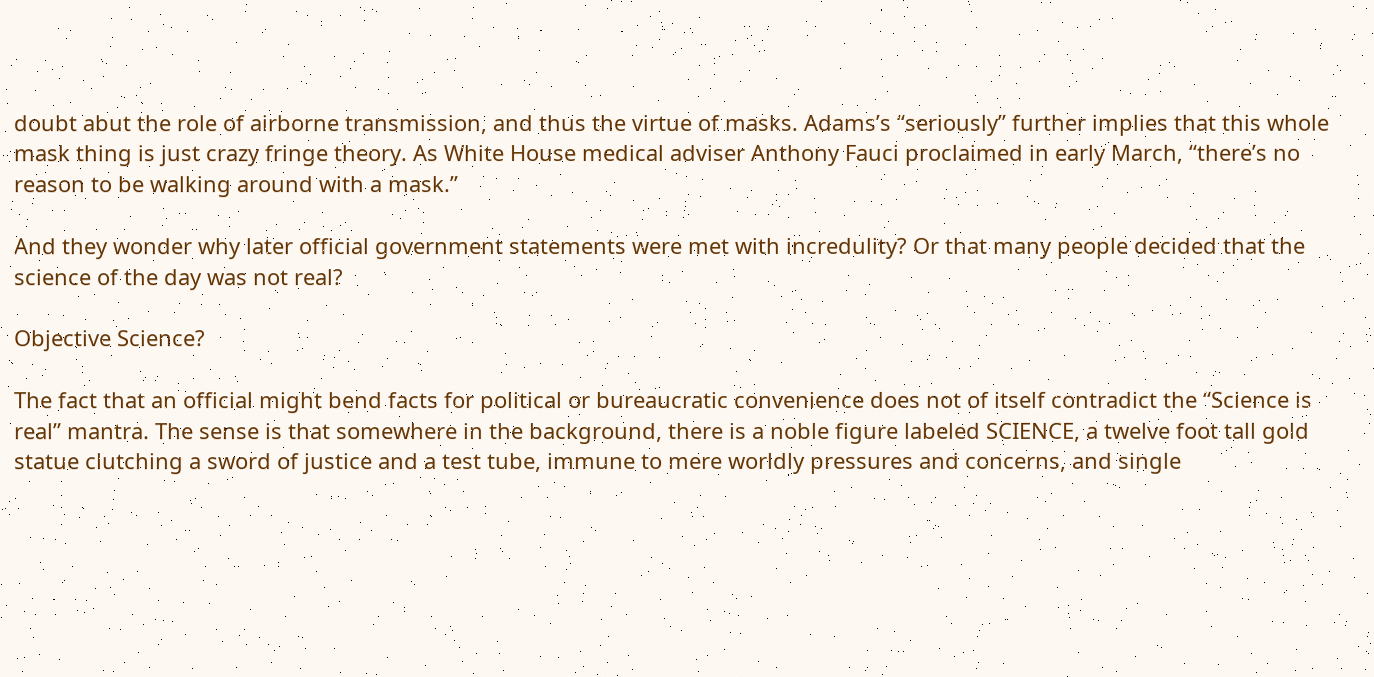doubt abut the role of airborne transmission, and thus the virtue of masks. Adams’s “seriously” further implies that this whole mask thing is just crazy fringe theory. As White House medical adviser Anthony Fauci proclaimed in early March, “there’s no reason to be walking around with a mask.”

And they wonder why later official government statements were met with incredulity? Or that many people decided that the science of the day was not real?

Objective Science?

The fact that an official might bend facts for political or bureaucratic convenience does not of itself contradict the “Science is real” mantra. The sense is that somewhere in the background, there is a noble figure labeled SCIENCE, a twelve foot tall gold statue clutching a sword of justice and a test tube, immune to mere worldly pressures and concerns, and single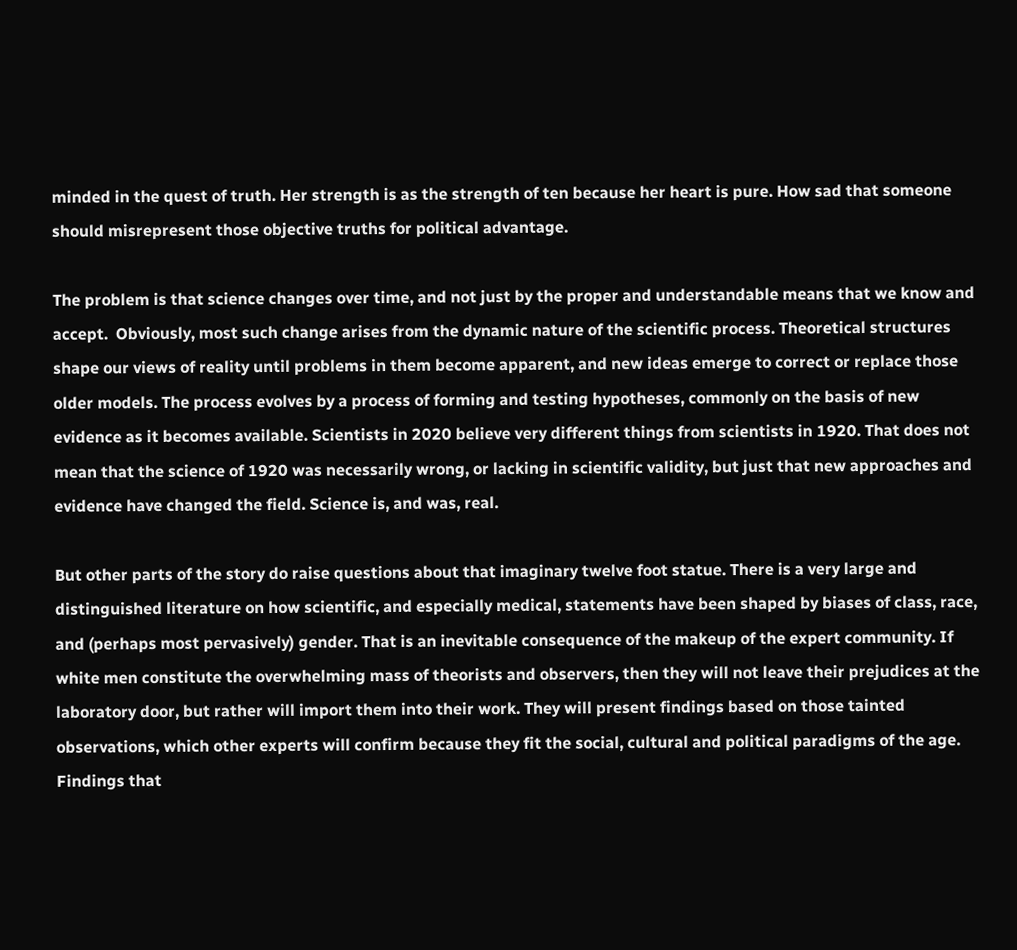minded in the quest of truth. Her strength is as the strength of ten because her heart is pure. How sad that someone should misrepresent those objective truths for political advantage.

The problem is that science changes over time, and not just by the proper and understandable means that we know and accept.  Obviously, most such change arises from the dynamic nature of the scientific process. Theoretical structures shape our views of reality until problems in them become apparent, and new ideas emerge to correct or replace those older models. The process evolves by a process of forming and testing hypotheses, commonly on the basis of new evidence as it becomes available. Scientists in 2020 believe very different things from scientists in 1920. That does not mean that the science of 1920 was necessarily wrong, or lacking in scientific validity, but just that new approaches and evidence have changed the field. Science is, and was, real.

But other parts of the story do raise questions about that imaginary twelve foot statue. There is a very large and distinguished literature on how scientific, and especially medical, statements have been shaped by biases of class, race, and (perhaps most pervasively) gender. That is an inevitable consequence of the makeup of the expert community. If white men constitute the overwhelming mass of theorists and observers, then they will not leave their prejudices at the laboratory door, but rather will import them into their work. They will present findings based on those tainted observations, which other experts will confirm because they fit the social, cultural and political paradigms of the age. Findings that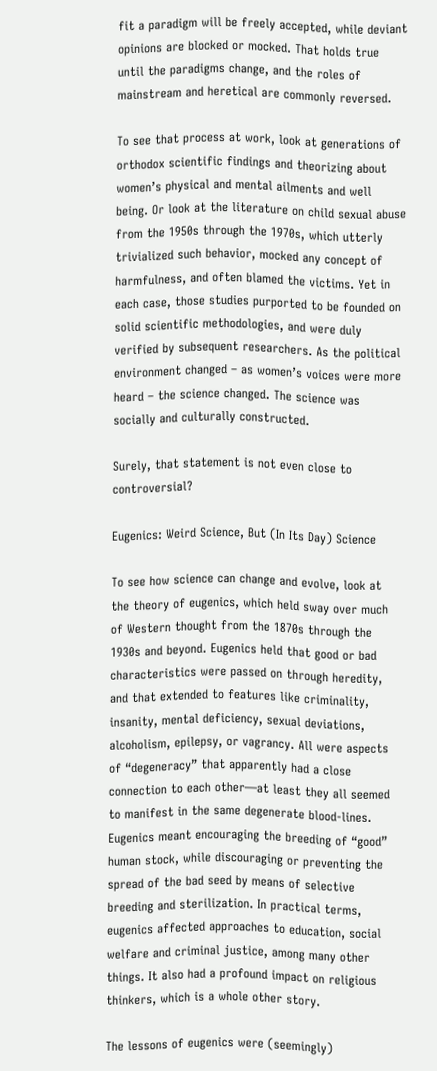fit a paradigm will be freely accepted, while deviant opinions are blocked or mocked. That holds true until the paradigms change, and the roles of mainstream and heretical are commonly reversed.

To see that process at work, look at generations of orthodox scientific findings and theorizing about women’s physical and mental ailments and well being. Or look at the literature on child sexual abuse from the 1950s through the 1970s, which utterly trivialized such behavior, mocked any concept of harmfulness, and often blamed the victims. Yet in each case, those studies purported to be founded on solid scientific methodologies, and were duly verified by subsequent researchers. As the political environment changed – as women’s voices were more heard – the science changed. The science was socially and culturally constructed.

Surely, that statement is not even close to controversial?

Eugenics: Weird Science, But (In Its Day) Science

To see how science can change and evolve, look at the theory of eugenics, which held sway over much of Western thought from the 1870s through the 1930s and beyond. Eugenics held that good or bad characteristics were passed on through heredity, and that extended to features like criminality, insanity, mental deficiency, sexual deviations, alcoholism, epilepsy, or vagrancy. All were aspects of “degeneracy” that apparently had a close connection to each other—at least they all seemed to manifest in the same degenerate blood-lines. Eugenics meant encouraging the breeding of “good” human stock, while discouraging or preventing the spread of the bad seed by means of selective breeding and sterilization. In practical terms, eugenics affected approaches to education, social welfare and criminal justice, among many other things. It also had a profound impact on religious thinkers, which is a whole other story.

The lessons of eugenics were (seemingly)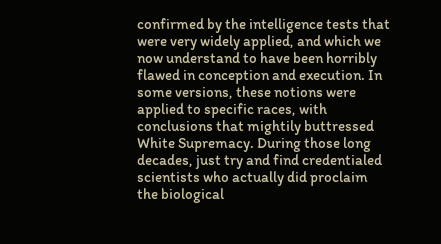confirmed by the intelligence tests that were very widely applied, and which we now understand to have been horribly flawed in conception and execution. In some versions, these notions were applied to specific races, with conclusions that mightily buttressed White Supremacy. During those long decades, just try and find credentialed scientists who actually did proclaim the biological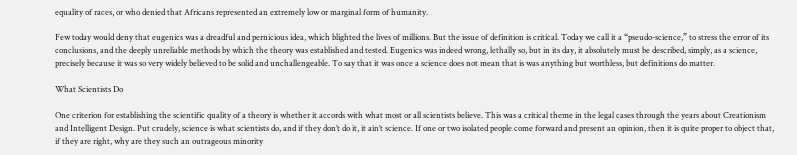equality of races, or who denied that Africans represented an extremely low or marginal form of humanity.

Few today would deny that eugenics was a dreadful and pernicious idea, which blighted the lives of millions. But the issue of definition is critical. Today we call it a “pseudo-science,” to stress the error of its conclusions, and the deeply unreliable methods by which the theory was established and tested. Eugenics was indeed wrong, lethally so, but in its day, it absolutely must be described, simply, as a science, precisely because it was so very widely believed to be solid and unchallengeable. To say that it was once a science does not mean that is was anything but worthless, but definitions do matter.

What Scientists Do

One criterion for establishing the scientific quality of a theory is whether it accords with what most or all scientists believe. This was a critical theme in the legal cases through the years about Creationism and Intelligent Design. Put crudely, science is what scientists do, and if they don’t do it, it ain’t science. If one or two isolated people come forward and present an opinion, then it is quite proper to object that, if they are right, why are they such an outrageous minority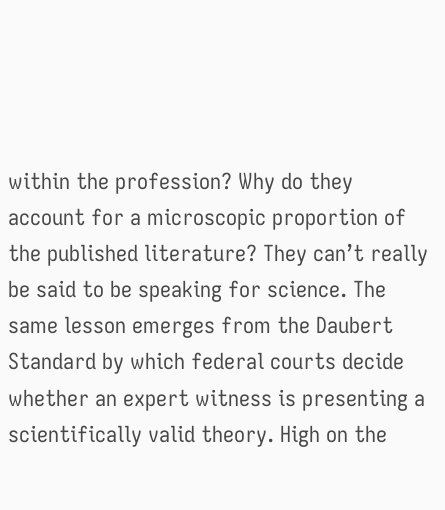within the profession? Why do they account for a microscopic proportion of the published literature? They can’t really be said to be speaking for science. The same lesson emerges from the Daubert Standard by which federal courts decide whether an expert witness is presenting a scientifically valid theory. High on the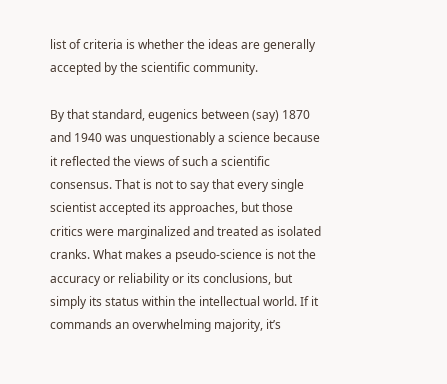list of criteria is whether the ideas are generally accepted by the scientific community.

By that standard, eugenics between (say) 1870 and 1940 was unquestionably a science because it reflected the views of such a scientific consensus. That is not to say that every single scientist accepted its approaches, but those critics were marginalized and treated as isolated cranks. What makes a pseudo-science is not the accuracy or reliability or its conclusions, but simply its status within the intellectual world. If it commands an overwhelming majority, it’s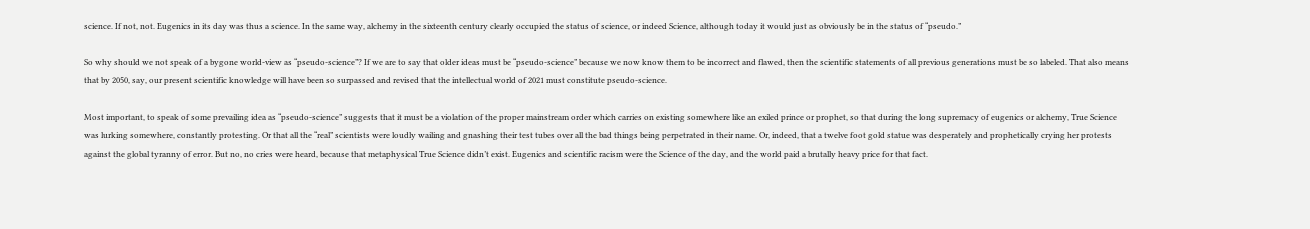science. If not, not. Eugenics in its day was thus a science. In the same way, alchemy in the sixteenth century clearly occupied the status of science, or indeed Science, although today it would just as obviously be in the status of “pseudo.”

So why should we not speak of a bygone world-view as “pseudo-science”? If we are to say that older ideas must be “pseudo-science” because we now know them to be incorrect and flawed, then the scientific statements of all previous generations must be so labeled. That also means that by 2050, say, our present scientific knowledge will have been so surpassed and revised that the intellectual world of 2021 must constitute pseudo-science.

Most important, to speak of some prevailing idea as “pseudo-science” suggests that it must be a violation of the proper mainstream order which carries on existing somewhere like an exiled prince or prophet, so that during the long supremacy of eugenics or alchemy, True Science was lurking somewhere, constantly protesting. Or that all the “real” scientists were loudly wailing and gnashing their test tubes over all the bad things being perpetrated in their name. Or, indeed, that a twelve foot gold statue was desperately and prophetically crying her protests against the global tyranny of error. But no, no cries were heard, because that metaphysical True Science didn’t exist. Eugenics and scientific racism were the Science of the day, and the world paid a brutally heavy price for that fact.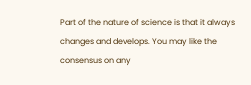Part of the nature of science is that it always changes and develops. You may like the consensus on any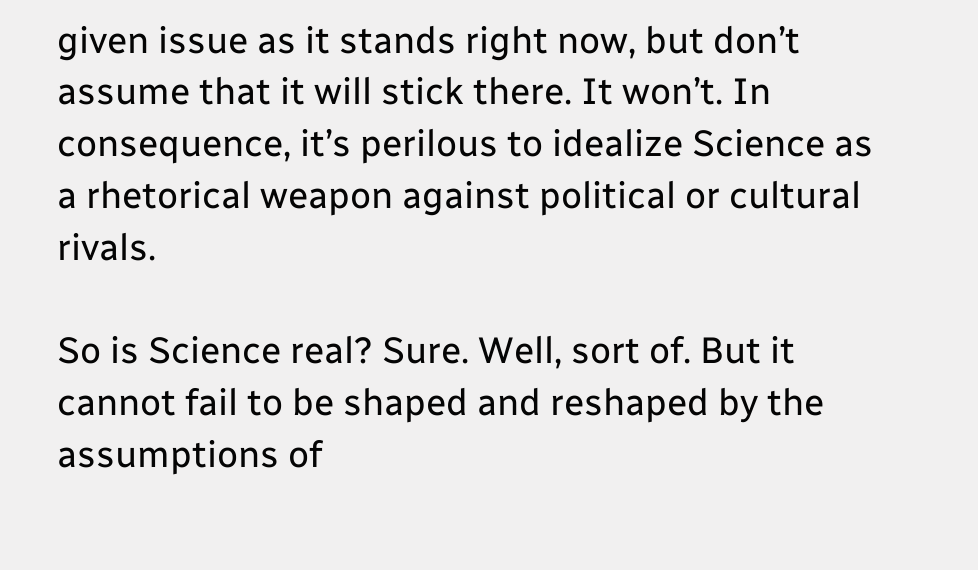given issue as it stands right now, but don’t assume that it will stick there. It won’t. In consequence, it’s perilous to idealize Science as a rhetorical weapon against political or cultural rivals.

So is Science real? Sure. Well, sort of. But it cannot fail to be shaped and reshaped by the assumptions of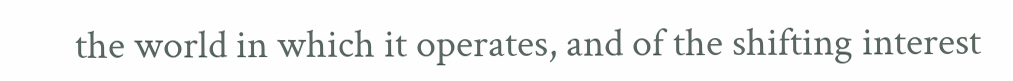the world in which it operates, and of the shifting interest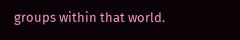groups within that world.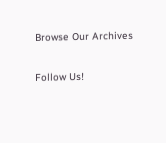Browse Our Archives

Follow Us!